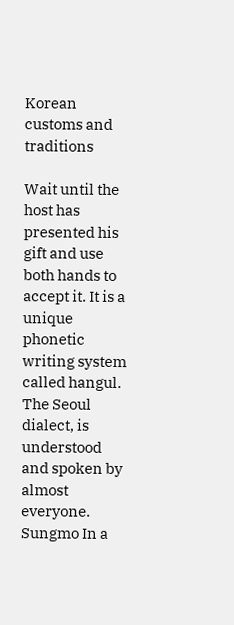Korean customs and traditions

Wait until the host has presented his gift and use both hands to accept it. It is a unique phonetic writing system called hangul. The Seoul dialect, is understood and spoken by almost everyone. Sungmo In a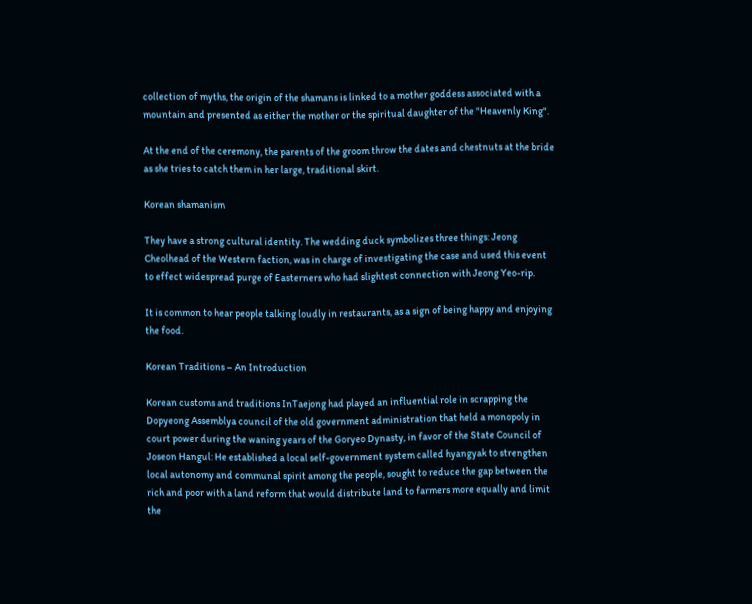collection of myths, the origin of the shamans is linked to a mother goddess associated with a mountain and presented as either the mother or the spiritual daughter of the "Heavenly King".

At the end of the ceremony, the parents of the groom throw the dates and chestnuts at the bride as she tries to catch them in her large, traditional skirt.

Korean shamanism

They have a strong cultural identity. The wedding duck symbolizes three things: Jeong Cheolhead of the Western faction, was in charge of investigating the case and used this event to effect widespread purge of Easterners who had slightest connection with Jeong Yeo-rip.

It is common to hear people talking loudly in restaurants, as a sign of being happy and enjoying the food.

Korean Traditions – An Introduction

Korean customs and traditions InTaejong had played an influential role in scrapping the Dopyeong Assemblya council of the old government administration that held a monopoly in court power during the waning years of the Goryeo Dynasty, in favor of the State Council of Joseon Hangul: He established a local self-government system called hyangyak to strengthen local autonomy and communal spirit among the people, sought to reduce the gap between the rich and poor with a land reform that would distribute land to farmers more equally and limit the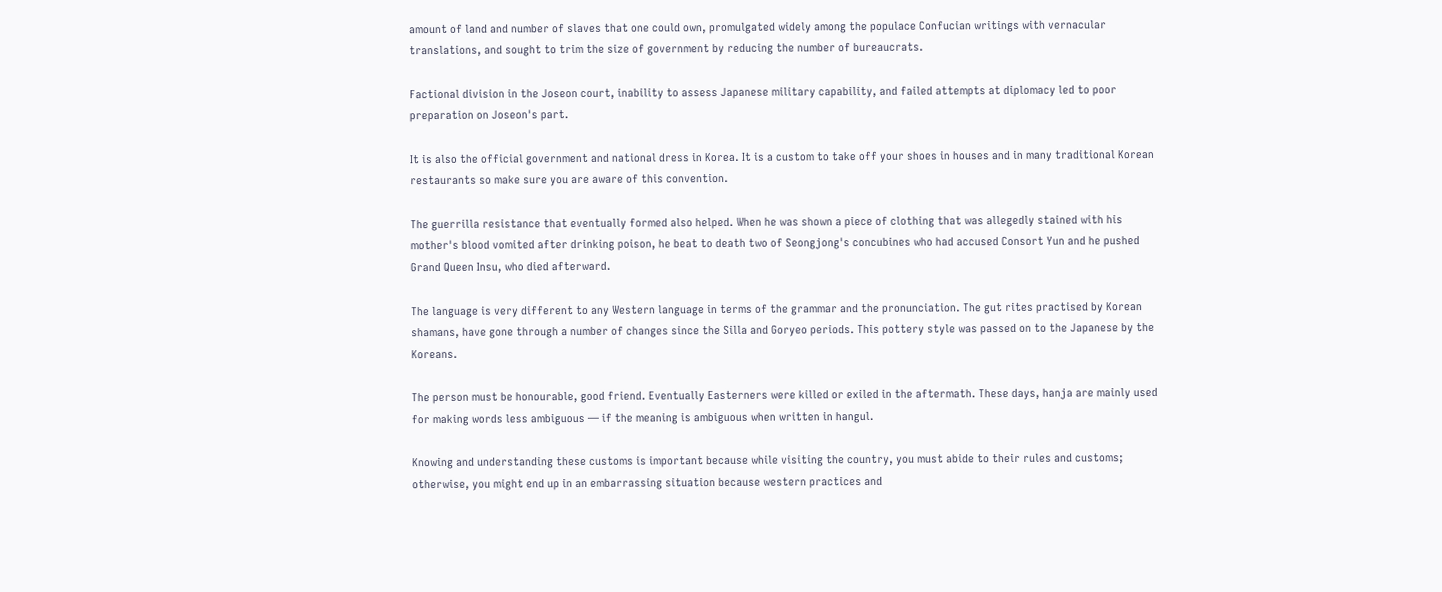amount of land and number of slaves that one could own, promulgated widely among the populace Confucian writings with vernacular translations, and sought to trim the size of government by reducing the number of bureaucrats.

Factional division in the Joseon court, inability to assess Japanese military capability, and failed attempts at diplomacy led to poor preparation on Joseon's part.

It is also the official government and national dress in Korea. It is a custom to take off your shoes in houses and in many traditional Korean restaurants so make sure you are aware of this convention.

The guerrilla resistance that eventually formed also helped. When he was shown a piece of clothing that was allegedly stained with his mother's blood vomited after drinking poison, he beat to death two of Seongjong's concubines who had accused Consort Yun and he pushed Grand Queen Insu, who died afterward.

The language is very different to any Western language in terms of the grammar and the pronunciation. The gut rites practised by Korean shamans, have gone through a number of changes since the Silla and Goryeo periods. This pottery style was passed on to the Japanese by the Koreans.

The person must be honourable, good friend. Eventually Easterners were killed or exiled in the aftermath. These days, hanja are mainly used for making words less ambiguous — if the meaning is ambiguous when written in hangul.

Knowing and understanding these customs is important because while visiting the country, you must abide to their rules and customs; otherwise, you might end up in an embarrassing situation because western practices and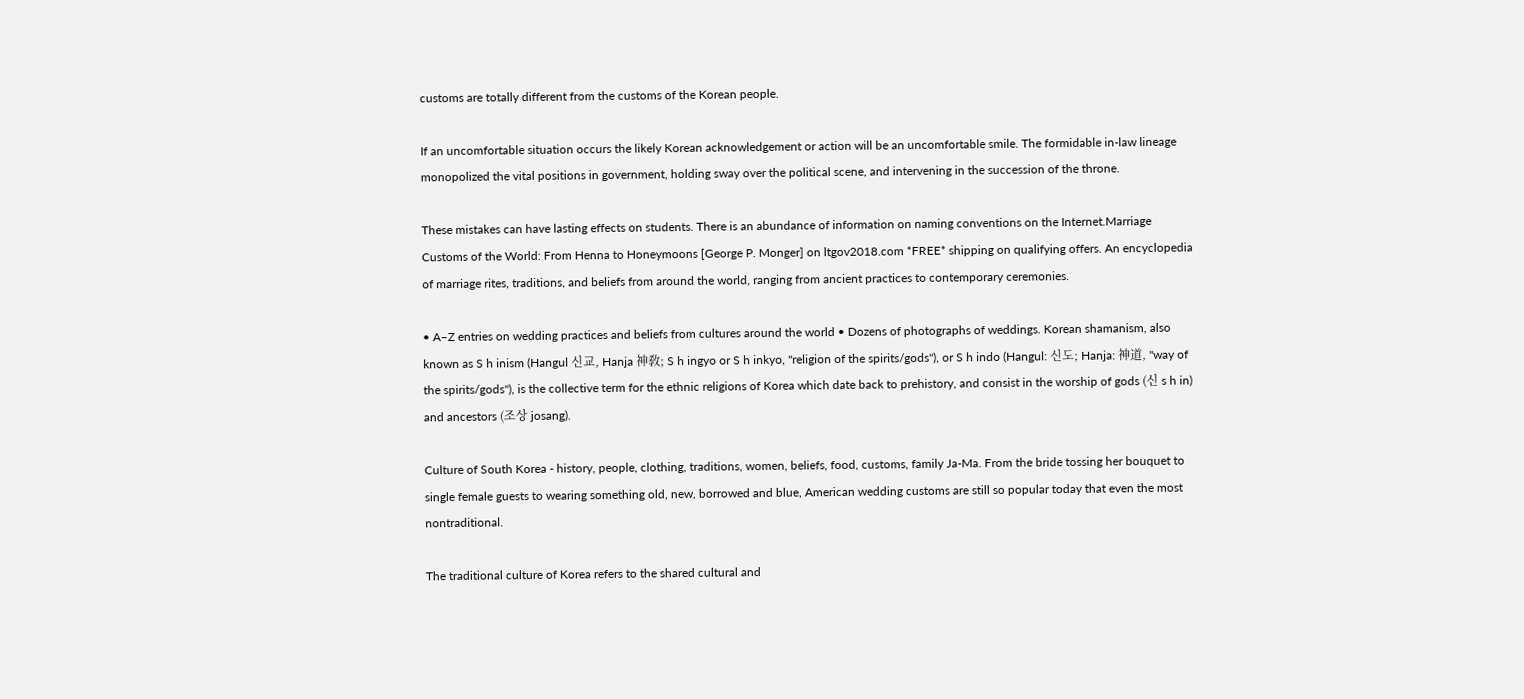customs are totally different from the customs of the Korean people.

If an uncomfortable situation occurs the likely Korean acknowledgement or action will be an uncomfortable smile. The formidable in-law lineage monopolized the vital positions in government, holding sway over the political scene, and intervening in the succession of the throne.

These mistakes can have lasting effects on students. There is an abundance of information on naming conventions on the Internet.Marriage Customs of the World: From Henna to Honeymoons [George P. Monger] on ltgov2018.com *FREE* shipping on qualifying offers. An encyclopedia of marriage rites, traditions, and beliefs from around the world, ranging from ancient practices to contemporary ceremonies.

• A–Z entries on wedding practices and beliefs from cultures around the world • Dozens of photographs of weddings. Korean shamanism, also known as S h inism (Hangul 신교, Hanja 神敎; S h ingyo or S h inkyo, "religion of the spirits/gods"), or S h indo (Hangul: 신도; Hanja: 神道, "way of the spirits/gods"), is the collective term for the ethnic religions of Korea which date back to prehistory, and consist in the worship of gods (신 s h in) and ancestors (조상 josang).

Culture of South Korea - history, people, clothing, traditions, women, beliefs, food, customs, family Ja-Ma. From the bride tossing her bouquet to single female guests to wearing something old, new, borrowed and blue, American wedding customs are still so popular today that even the most nontraditional.

The traditional culture of Korea refers to the shared cultural and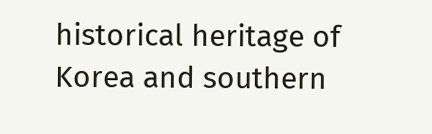historical heritage of Korea and southern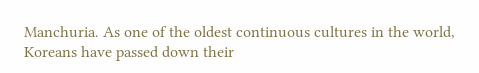Manchuria. As one of the oldest continuous cultures in the world, Koreans have passed down their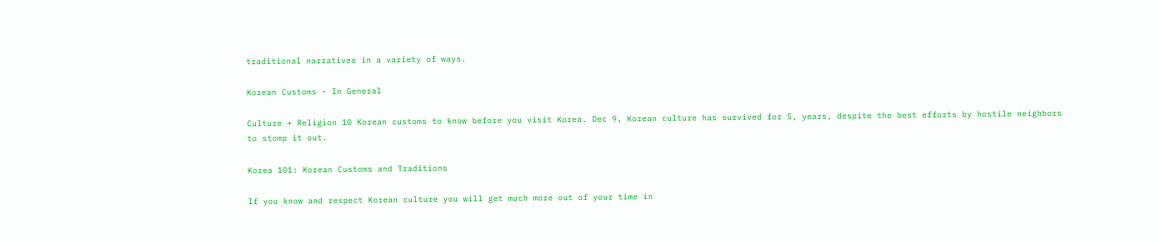traditional narratives in a variety of ways.

Korean Customs - In General

Culture + Religion 10 Korean customs to know before you visit Korea. Dec 9, Korean culture has survived for 5, years, despite the best efforts by hostile neighbors to stomp it out.

Korea 101: Korean Customs and Traditions

If you know and respect Korean culture you will get much more out of your time in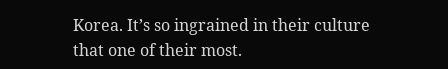Korea. It’s so ingrained in their culture that one of their most.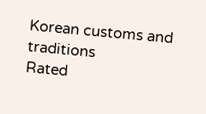Korean customs and traditions
Rated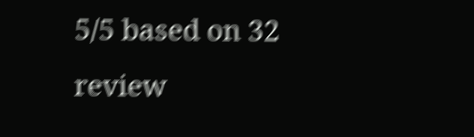5/5 based on 32 review